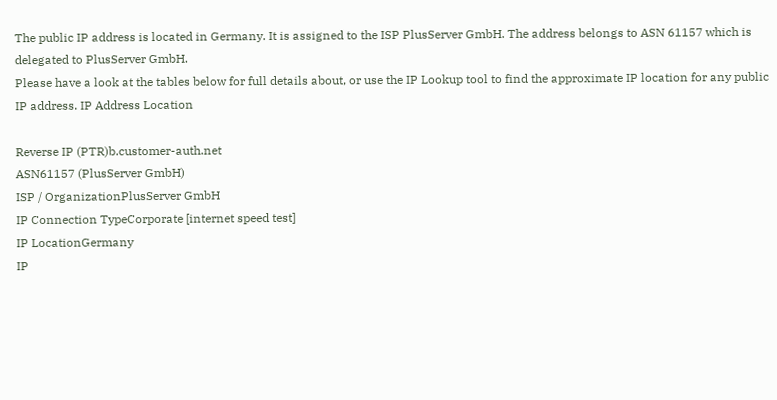The public IP address is located in Germany. It is assigned to the ISP PlusServer GmbH. The address belongs to ASN 61157 which is delegated to PlusServer GmbH.
Please have a look at the tables below for full details about, or use the IP Lookup tool to find the approximate IP location for any public IP address. IP Address Location

Reverse IP (PTR)b.customer-auth.net
ASN61157 (PlusServer GmbH)
ISP / OrganizationPlusServer GmbH
IP Connection TypeCorporate [internet speed test]
IP LocationGermany
IP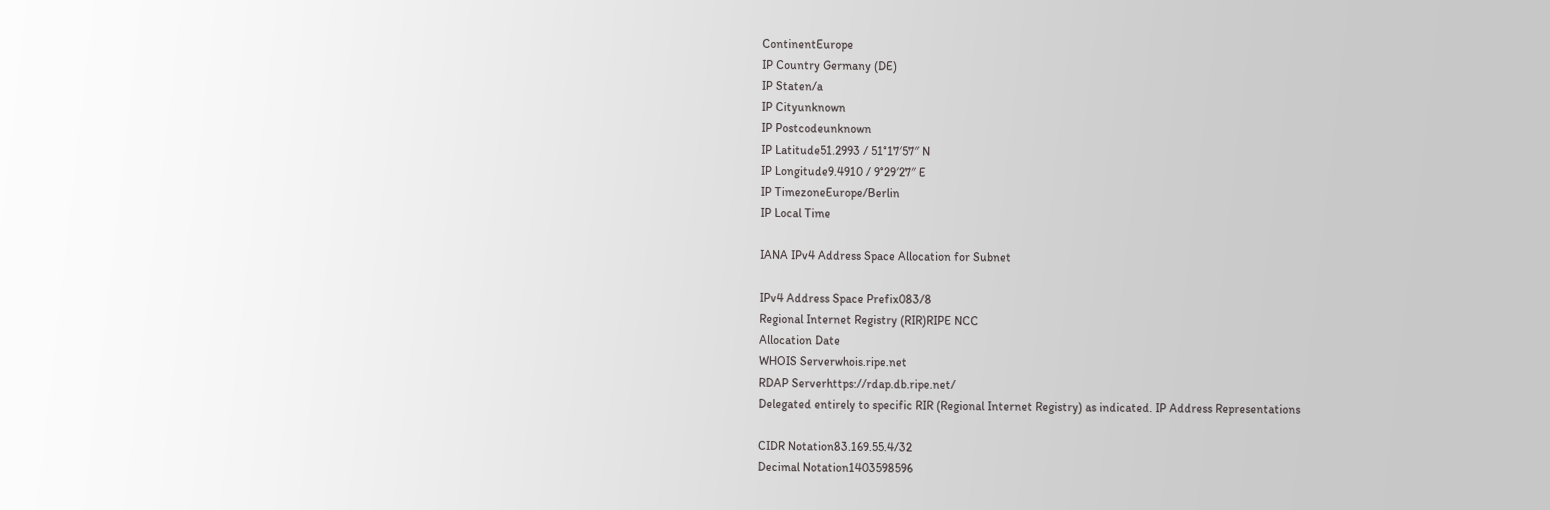ContinentEurope
IP Country Germany (DE)
IP Staten/a
IP Cityunknown
IP Postcodeunknown
IP Latitude51.2993 / 51°17′57″ N
IP Longitude9.4910 / 9°29′27″ E
IP TimezoneEurope/Berlin
IP Local Time

IANA IPv4 Address Space Allocation for Subnet

IPv4 Address Space Prefix083/8
Regional Internet Registry (RIR)RIPE NCC
Allocation Date
WHOIS Serverwhois.ripe.net
RDAP Serverhttps://rdap.db.ripe.net/
Delegated entirely to specific RIR (Regional Internet Registry) as indicated. IP Address Representations

CIDR Notation83.169.55.4/32
Decimal Notation1403598596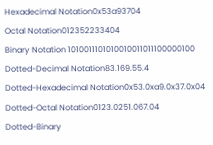Hexadecimal Notation0x53a93704
Octal Notation012352233404
Binary Notation 1010011101010010011011100000100
Dotted-Decimal Notation83.169.55.4
Dotted-Hexadecimal Notation0x53.0xa9.0x37.0x04
Dotted-Octal Notation0123.0251.067.04
Dotted-Binary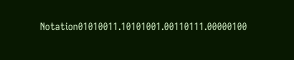Notation01010011.10101001.00110111.00000100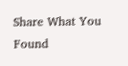Share What You Found